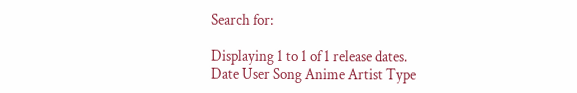Search for:

Displaying 1 to 1 of 1 release dates.
Date User Song Anime Artist Type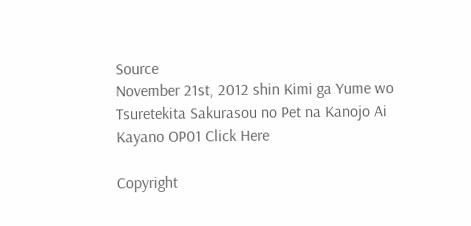Source
November 21st, 2012 shin Kimi ga Yume wo Tsuretekita Sakurasou no Pet na Kanojo Ai Kayano OP01 Click Here

Copyright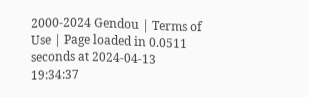2000-2024 Gendou | Terms of Use | Page loaded in 0.0511 seconds at 2024-04-13 19:34:37